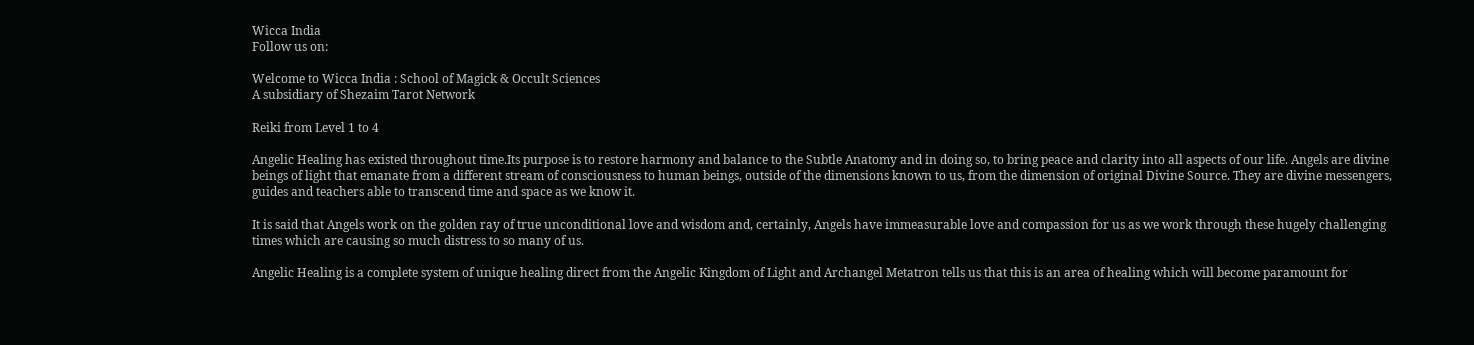Wicca India
Follow us on:

Welcome to Wicca India : School of Magick & Occult Sciences
A subsidiary of Shezaim Tarot Network

Reiki from Level 1 to 4

Angelic Healing has existed throughout time.Its purpose is to restore harmony and balance to the Subtle Anatomy and in doing so, to bring peace and clarity into all aspects of our life. Angels are divine beings of light that emanate from a different stream of consciousness to human beings, outside of the dimensions known to us, from the dimension of original Divine Source. They are divine messengers, guides and teachers able to transcend time and space as we know it.

It is said that Angels work on the golden ray of true unconditional love and wisdom and, certainly, Angels have immeasurable love and compassion for us as we work through these hugely challenging times which are causing so much distress to so many of us.

Angelic Healing is a complete system of unique healing direct from the Angelic Kingdom of Light and Archangel Metatron tells us that this is an area of healing which will become paramount for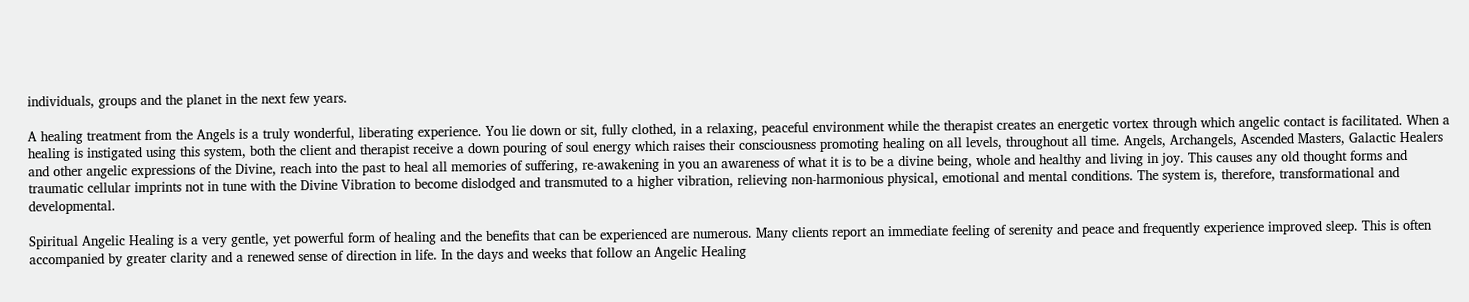individuals, groups and the planet in the next few years.

A healing treatment from the Angels is a truly wonderful, liberating experience. You lie down or sit, fully clothed, in a relaxing, peaceful environment while the therapist creates an energetic vortex through which angelic contact is facilitated. When a healing is instigated using this system, both the client and therapist receive a down pouring of soul energy which raises their consciousness promoting healing on all levels, throughout all time. Angels, Archangels, Ascended Masters, Galactic Healers and other angelic expressions of the Divine, reach into the past to heal all memories of suffering, re-awakening in you an awareness of what it is to be a divine being, whole and healthy and living in joy. This causes any old thought forms and traumatic cellular imprints not in tune with the Divine Vibration to become dislodged and transmuted to a higher vibration, relieving non-harmonious physical, emotional and mental conditions. The system is, therefore, transformational and developmental.

Spiritual Angelic Healing is a very gentle, yet powerful form of healing and the benefits that can be experienced are numerous. Many clients report an immediate feeling of serenity and peace and frequently experience improved sleep. This is often accompanied by greater clarity and a renewed sense of direction in life. In the days and weeks that follow an Angelic Healing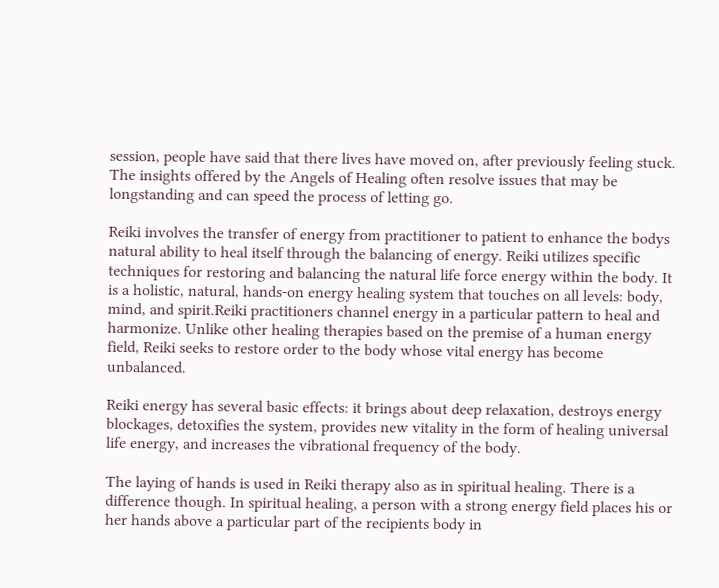session, people have said that there lives have moved on, after previously feeling stuck. The insights offered by the Angels of Healing often resolve issues that may be longstanding and can speed the process of letting go.

Reiki involves the transfer of energy from practitioner to patient to enhance the bodys natural ability to heal itself through the balancing of energy. Reiki utilizes specific techniques for restoring and balancing the natural life force energy within the body. It is a holistic, natural, hands-on energy healing system that touches on all levels: body, mind, and spirit.Reiki practitioners channel energy in a particular pattern to heal and harmonize. Unlike other healing therapies based on the premise of a human energy field, Reiki seeks to restore order to the body whose vital energy has become unbalanced.

Reiki energy has several basic effects: it brings about deep relaxation, destroys energy blockages, detoxifies the system, provides new vitality in the form of healing universal life energy, and increases the vibrational frequency of the body.

The laying of hands is used in Reiki therapy also as in spiritual healing. There is a difference though. In spiritual healing, a person with a strong energy field places his or her hands above a particular part of the recipients body in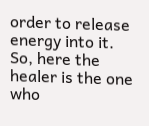order to release energy into it. So, here the healer is the one who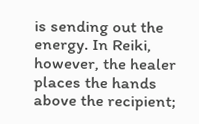is sending out the energy. In Reiki, however, the healer places the hands above the recipient;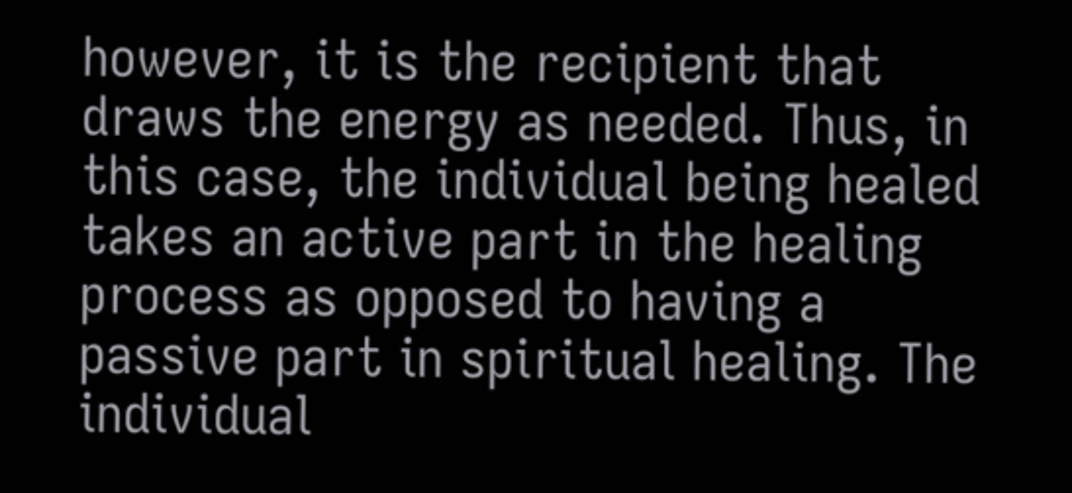however, it is the recipient that draws the energy as needed. Thus, in this case, the individual being healed takes an active part in the healing process as opposed to having a passive part in spiritual healing. The individual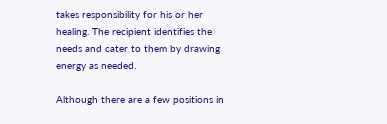takes responsibility for his or her healing. The recipient identifies the needs and cater to them by drawing energy as needed.

Although there are a few positions in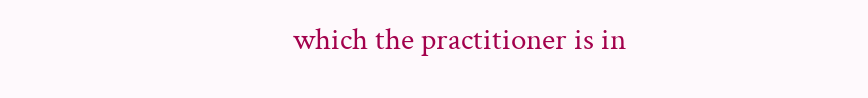which the practitioner is in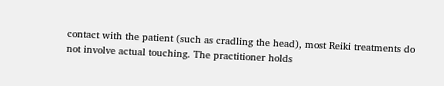contact with the patient (such as cradling the head), most Reiki treatments do not involve actual touching. The practitioner holds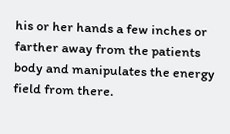his or her hands a few inches or farther away from the patients body and manipulates the energy field from there.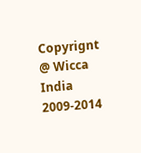Copyrignt @ Wicca India 2009-2014